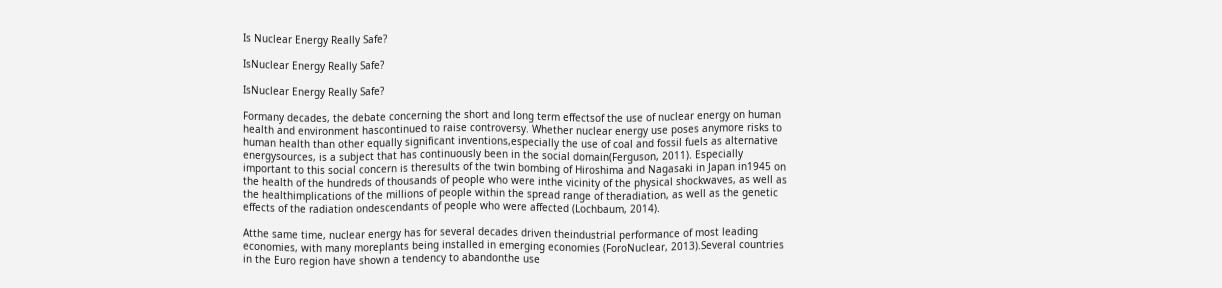Is Nuclear Energy Really Safe?

IsNuclear Energy Really Safe?

IsNuclear Energy Really Safe?

Formany decades, the debate concerning the short and long term effectsof the use of nuclear energy on human health and environment hascontinued to raise controversy. Whether nuclear energy use poses anymore risks to human health than other equally significant inventions,especially the use of coal and fossil fuels as alternative energysources, is a subject that has continuously been in the social domain(Ferguson, 2011). Especially important to this social concern is theresults of the twin bombing of Hiroshima and Nagasaki in Japan in1945 on the health of the hundreds of thousands of people who were inthe vicinity of the physical shockwaves, as well as the healthimplications of the millions of people within the spread range of theradiation, as well as the genetic effects of the radiation ondescendants of people who were affected (Lochbaum, 2014).

Atthe same time, nuclear energy has for several decades driven theindustrial performance of most leading economies, with many moreplants being installed in emerging economies (ForoNuclear, 2013).Several countries in the Euro region have shown a tendency to abandonthe use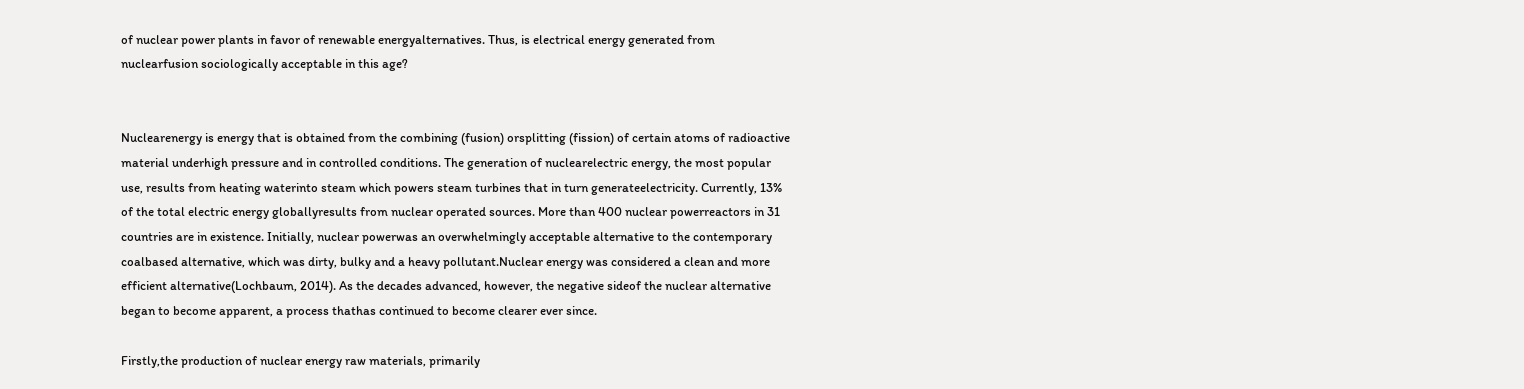of nuclear power plants in favor of renewable energyalternatives. Thus, is electrical energy generated from nuclearfusion sociologically acceptable in this age?


Nuclearenergy is energy that is obtained from the combining (fusion) orsplitting (fission) of certain atoms of radioactive material underhigh pressure and in controlled conditions. The generation of nuclearelectric energy, the most popular use, results from heating waterinto steam which powers steam turbines that in turn generateelectricity. Currently, 13% of the total electric energy globallyresults from nuclear operated sources. More than 400 nuclear powerreactors in 31 countries are in existence. Initially, nuclear powerwas an overwhelmingly acceptable alternative to the contemporary coalbased alternative, which was dirty, bulky and a heavy pollutant.Nuclear energy was considered a clean and more efficient alternative(Lochbaum, 2014). As the decades advanced, however, the negative sideof the nuclear alternative began to become apparent, a process thathas continued to become clearer ever since.

Firstly,the production of nuclear energy raw materials, primarily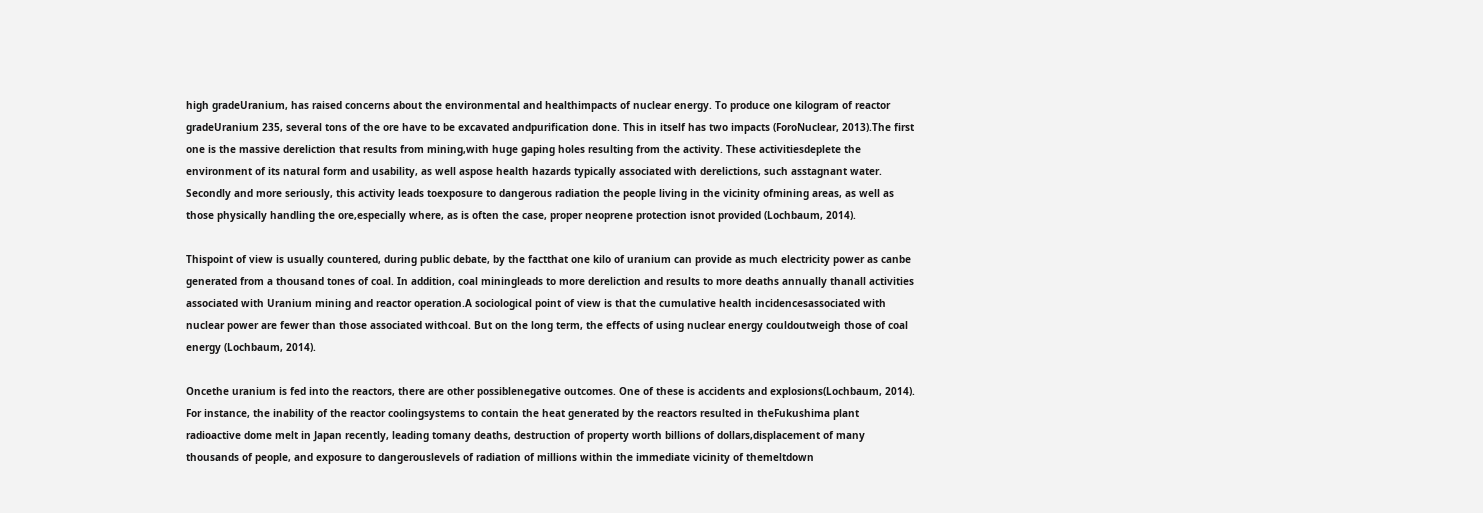high gradeUranium, has raised concerns about the environmental and healthimpacts of nuclear energy. To produce one kilogram of reactor gradeUranium 235, several tons of the ore have to be excavated andpurification done. This in itself has two impacts (ForoNuclear, 2013).The first one is the massive dereliction that results from mining,with huge gaping holes resulting from the activity. These activitiesdeplete the environment of its natural form and usability, as well aspose health hazards typically associated with derelictions, such asstagnant water. Secondly and more seriously, this activity leads toexposure to dangerous radiation the people living in the vicinity ofmining areas, as well as those physically handling the ore,especially where, as is often the case, proper neoprene protection isnot provided (Lochbaum, 2014).

Thispoint of view is usually countered, during public debate, by the factthat one kilo of uranium can provide as much electricity power as canbe generated from a thousand tones of coal. In addition, coal miningleads to more dereliction and results to more deaths annually thanall activities associated with Uranium mining and reactor operation.A sociological point of view is that the cumulative health incidencesassociated with nuclear power are fewer than those associated withcoal. But on the long term, the effects of using nuclear energy couldoutweigh those of coal energy (Lochbaum, 2014).

Oncethe uranium is fed into the reactors, there are other possiblenegative outcomes. One of these is accidents and explosions(Lochbaum, 2014). For instance, the inability of the reactor coolingsystems to contain the heat generated by the reactors resulted in theFukushima plant radioactive dome melt in Japan recently, leading tomany deaths, destruction of property worth billions of dollars,displacement of many thousands of people, and exposure to dangerouslevels of radiation of millions within the immediate vicinity of themeltdown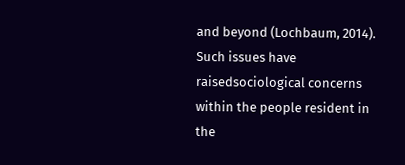and beyond (Lochbaum, 2014). Such issues have raisedsociological concerns within the people resident in the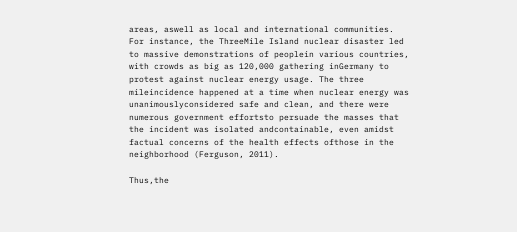areas, aswell as local and international communities. For instance, the ThreeMile Island nuclear disaster led to massive demonstrations of peoplein various countries, with crowds as big as 120,000 gathering inGermany to protest against nuclear energy usage. The three mileincidence happened at a time when nuclear energy was unanimouslyconsidered safe and clean, and there were numerous government effortsto persuade the masses that the incident was isolated andcontainable, even amidst factual concerns of the health effects ofthose in the neighborhood (Ferguson, 2011).

Thus,the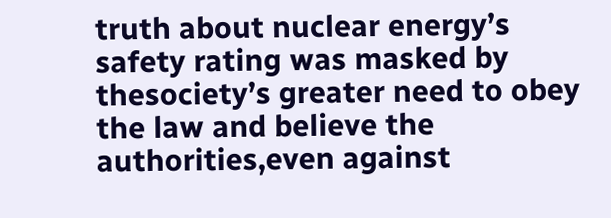truth about nuclear energy’s safety rating was masked by thesociety’s greater need to obey the law and believe the authorities,even against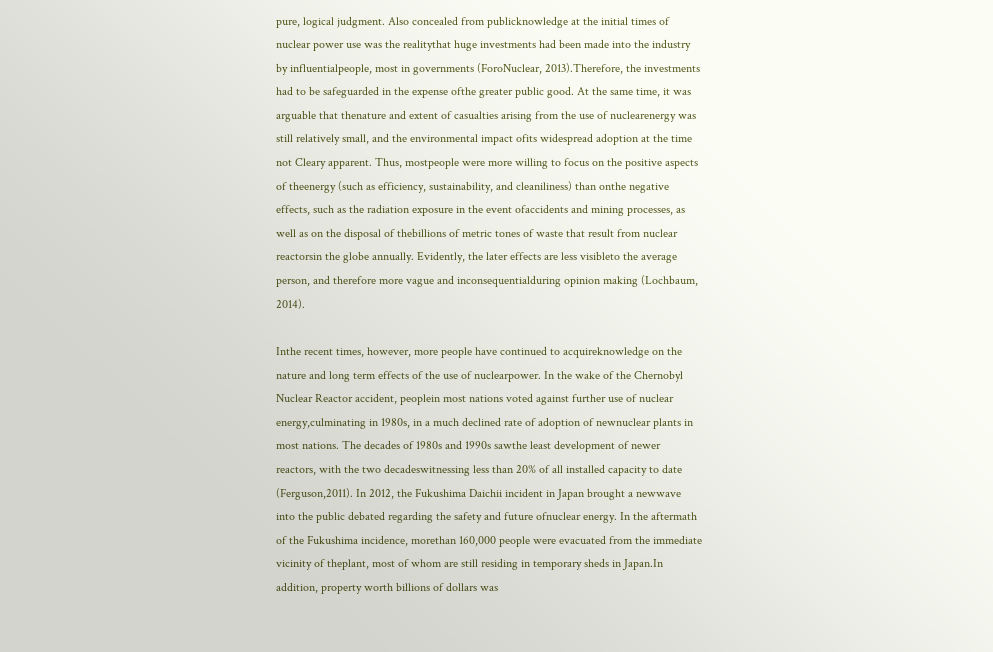pure, logical judgment. Also concealed from publicknowledge at the initial times of nuclear power use was the realitythat huge investments had been made into the industry by influentialpeople, most in governments (ForoNuclear, 2013).Therefore, the investments had to be safeguarded in the expense ofthe greater public good. At the same time, it was arguable that thenature and extent of casualties arising from the use of nuclearenergy was still relatively small, and the environmental impact ofits widespread adoption at the time not Cleary apparent. Thus, mostpeople were more willing to focus on the positive aspects of theenergy (such as efficiency, sustainability, and cleaniliness) than onthe negative effects, such as the radiation exposure in the event ofaccidents and mining processes, as well as on the disposal of thebillions of metric tones of waste that result from nuclear reactorsin the globe annually. Evidently, the later effects are less visibleto the average person, and therefore more vague and inconsequentialduring opinion making (Lochbaum, 2014).

Inthe recent times, however, more people have continued to acquireknowledge on the nature and long term effects of the use of nuclearpower. In the wake of the Chernobyl Nuclear Reactor accident, peoplein most nations voted against further use of nuclear energy,culminating in 1980s, in a much declined rate of adoption of newnuclear plants in most nations. The decades of 1980s and 1990s sawthe least development of newer reactors, with the two decadeswitnessing less than 20% of all installed capacity to date (Ferguson,2011). In 2012, the Fukushima Daichii incident in Japan brought a newwave into the public debated regarding the safety and future ofnuclear energy. In the aftermath of the Fukushima incidence, morethan 160,000 people were evacuated from the immediate vicinity of theplant, most of whom are still residing in temporary sheds in Japan.In addition, property worth billions of dollars was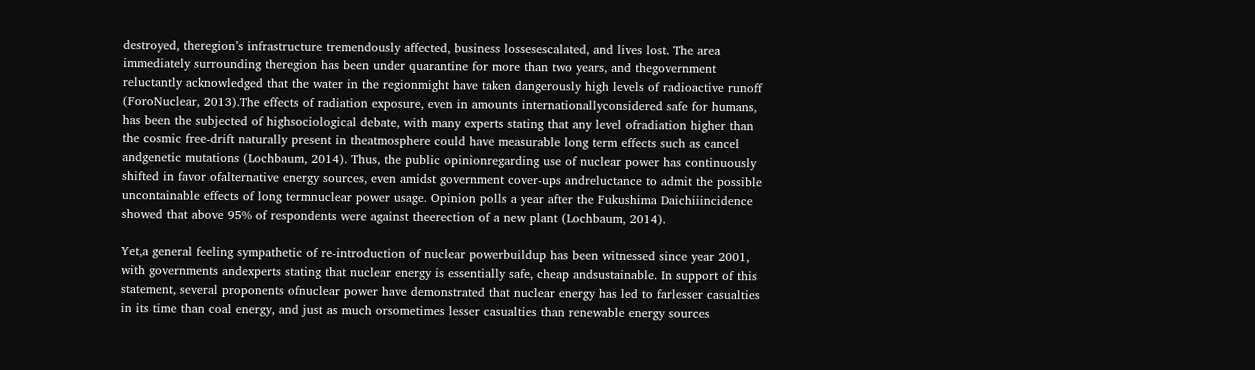destroyed, theregion’s infrastructure tremendously affected, business lossesescalated, and lives lost. The area immediately surrounding theregion has been under quarantine for more than two years, and thegovernment reluctantly acknowledged that the water in the regionmight have taken dangerously high levels of radioactive runoff (ForoNuclear, 2013).The effects of radiation exposure, even in amounts internationallyconsidered safe for humans, has been the subjected of highsociological debate, with many experts stating that any level ofradiation higher than the cosmic free-drift naturally present in theatmosphere could have measurable long term effects such as cancel andgenetic mutations (Lochbaum, 2014). Thus, the public opinionregarding use of nuclear power has continuously shifted in favor ofalternative energy sources, even amidst government cover-ups andreluctance to admit the possible uncontainable effects of long termnuclear power usage. Opinion polls a year after the Fukushima Daichiiincidence showed that above 95% of respondents were against theerection of a new plant (Lochbaum, 2014).

Yet,a general feeling sympathetic of re-introduction of nuclear powerbuildup has been witnessed since year 2001, with governments andexperts stating that nuclear energy is essentially safe, cheap andsustainable. In support of this statement, several proponents ofnuclear power have demonstrated that nuclear energy has led to farlesser casualties in its time than coal energy, and just as much orsometimes lesser casualties than renewable energy sources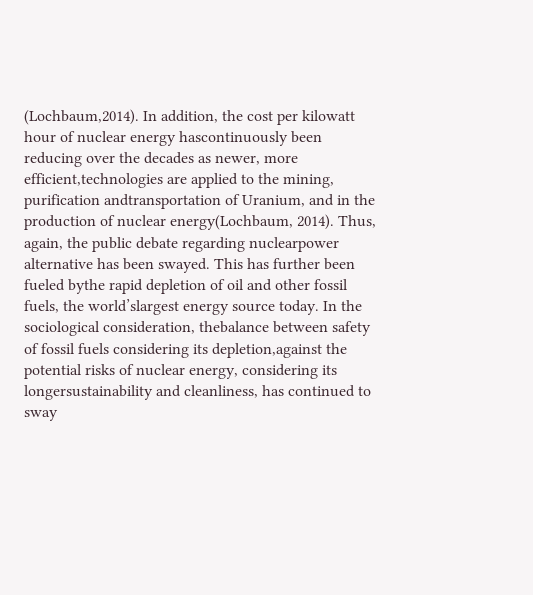(Lochbaum,2014). In addition, the cost per kilowatt hour of nuclear energy hascontinuously been reducing over the decades as newer, more efficient,technologies are applied to the mining, purification andtransportation of Uranium, and in the production of nuclear energy(Lochbaum, 2014). Thus, again, the public debate regarding nuclearpower alternative has been swayed. This has further been fueled bythe rapid depletion of oil and other fossil fuels, the world’slargest energy source today. In the sociological consideration, thebalance between safety of fossil fuels considering its depletion,against the potential risks of nuclear energy, considering its longersustainability and cleanliness, has continued to sway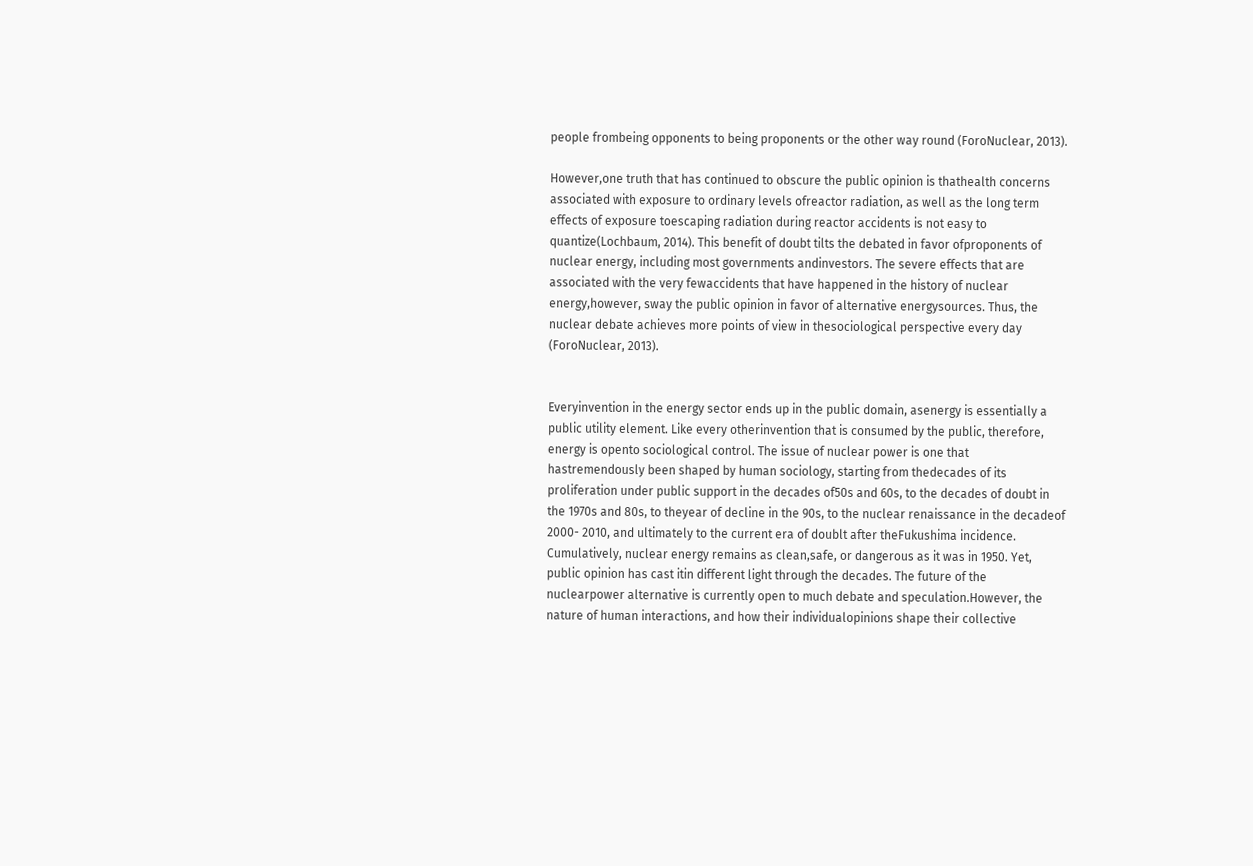people frombeing opponents to being proponents or the other way round (ForoNuclear, 2013).

However,one truth that has continued to obscure the public opinion is thathealth concerns associated with exposure to ordinary levels ofreactor radiation, as well as the long term effects of exposure toescaping radiation during reactor accidents is not easy to quantize(Lochbaum, 2014). This benefit of doubt tilts the debated in favor ofproponents of nuclear energy, including most governments andinvestors. The severe effects that are associated with the very fewaccidents that have happened in the history of nuclear energy,however, sway the public opinion in favor of alternative energysources. Thus, the nuclear debate achieves more points of view in thesociological perspective every day (ForoNuclear, 2013).


Everyinvention in the energy sector ends up in the public domain, asenergy is essentially a public utility element. Like every otherinvention that is consumed by the public, therefore, energy is opento sociological control. The issue of nuclear power is one that hastremendously been shaped by human sociology, starting from thedecades of its proliferation under public support in the decades of50s and 60s, to the decades of doubt in the 1970s and 80s, to theyear of decline in the 90s, to the nuclear renaissance in the decadeof 2000- 2010, and ultimately to the current era of doublt after theFukushima incidence. Cumulatively, nuclear energy remains as clean,safe, or dangerous as it was in 1950. Yet, public opinion has cast itin different light through the decades. The future of the nuclearpower alternative is currently open to much debate and speculation.However, the nature of human interactions, and how their individualopinions shape their collective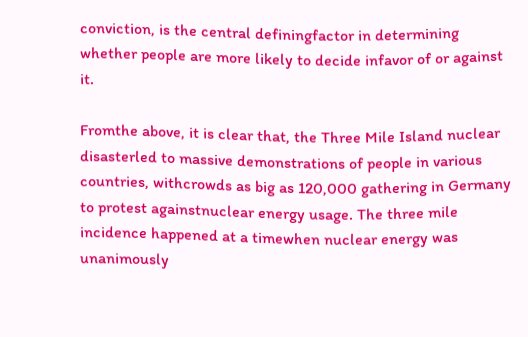conviction, is the central definingfactor in determining whether people are more likely to decide infavor of or against it.

Fromthe above, it is clear that, the Three Mile Island nuclear disasterled to massive demonstrations of people in various countries, withcrowds as big as 120,000 gathering in Germany to protest againstnuclear energy usage. The three mile incidence happened at a timewhen nuclear energy was unanimously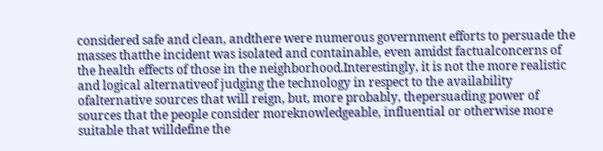considered safe and clean, andthere were numerous government efforts to persuade the masses thatthe incident was isolated and containable, even amidst factualconcerns of the health effects of those in the neighborhood.Interestingly, it is not the more realistic and logical alternativeof judging the technology in respect to the availability ofalternative sources that will reign, but, more probably, thepersuading power of sources that the people consider moreknowledgeable, influential or otherwise more suitable that willdefine the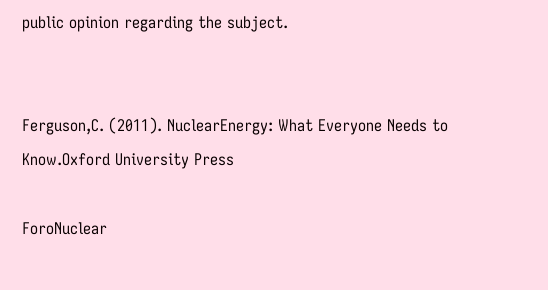public opinion regarding the subject.


Ferguson,C. (2011). NuclearEnergy: What Everyone Needs to Know.Oxford University Press

ForoNuclear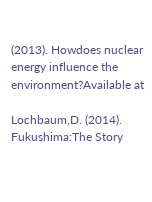(2013). Howdoes nuclear energy influence the environment?Available at

Lochbaum,D. (2014). Fukushima:The Story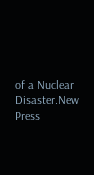of a Nuclear Disaster.New Press